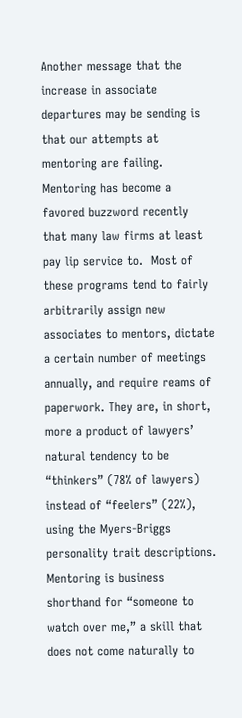Another message that the increase in associate departures may be sending is that our attempts at mentoring are failing. Mentoring has become a favored buzzword recently that many law firms at least pay lip service to.  Most of these programs tend to fairly arbitrarily assign new associates to mentors, dictate a certain number of meetings annually, and require reams of paperwork. They are, in short, more a product of lawyers’ natural tendency to be “thinkers” (78% of lawyers) instead of “feelers” (22%), using the Myers-Briggs personality trait descriptions. Mentoring is business shorthand for “someone to watch over me,” a skill that does not come naturally to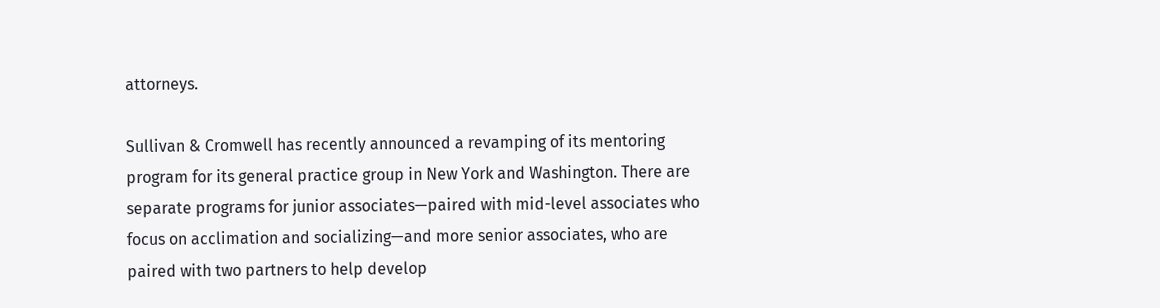attorneys.

Sullivan & Cromwell has recently announced a revamping of its mentoring program for its general practice group in New York and Washington. There are separate programs for junior associates—paired with mid-level associates who focus on acclimation and socializing—and more senior associates, who are paired with two partners to help develop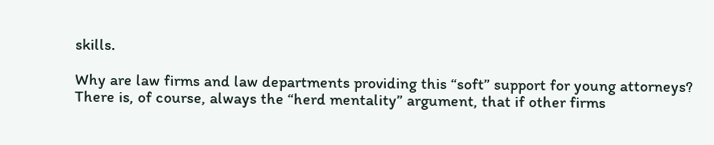skills.

Why are law firms and law departments providing this “soft” support for young attorneys? There is, of course, always the “herd mentality” argument, that if other firms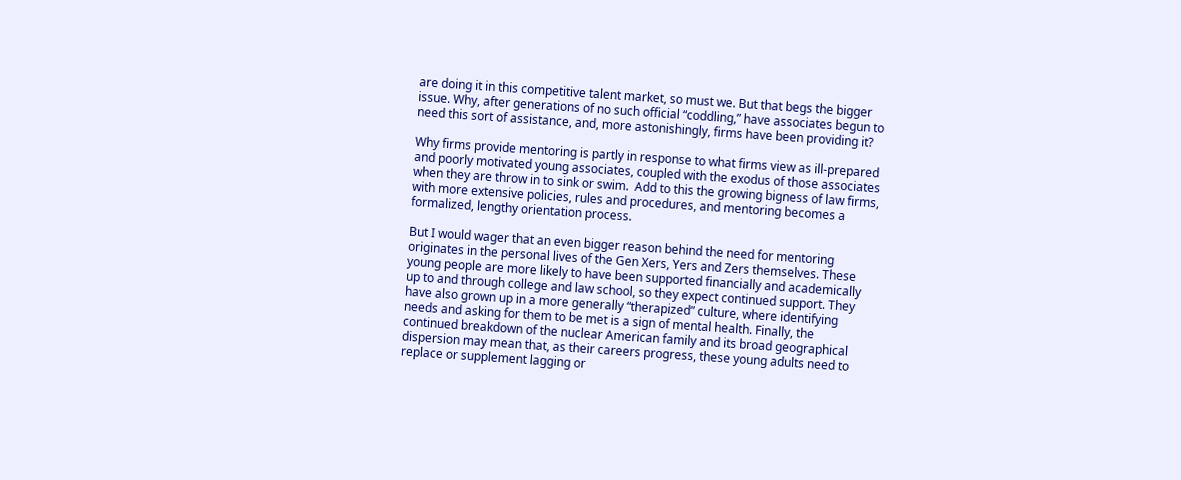are doing it in this competitive talent market, so must we. But that begs the bigger issue. Why, after generations of no such official “coddling,” have associates begun to need this sort of assistance, and, more astonishingly, firms have been providing it?

Why firms provide mentoring is partly in response to what firms view as ill-prepared and poorly motivated young associates, coupled with the exodus of those associates when they are throw in to sink or swim.  Add to this the growing bigness of law firms, with more extensive policies, rules and procedures, and mentoring becomes a formalized, lengthy orientation process.

But I would wager that an even bigger reason behind the need for mentoring originates in the personal lives of the Gen Xers, Yers and Zers themselves. These young people are more likely to have been supported financially and academically up to and through college and law school, so they expect continued support. They have also grown up in a more generally “therapized” culture, where identifying needs and asking for them to be met is a sign of mental health. Finally, the continued breakdown of the nuclear American family and its broad geographical dispersion may mean that, as their careers progress, these young adults need to replace or supplement lagging or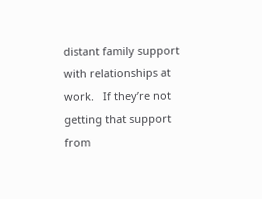distant family support with relationships at work.   If they’re not getting that support from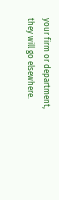your firm or department, they will go elsewhere.